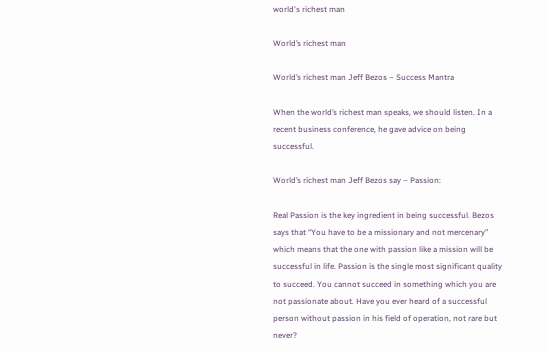world's richest man

World’s richest man

World’s richest man Jeff Bezos – Success Mantra

When the world’s richest man speaks, we should listen. In a recent business conference, he gave advice on being successful.

World’s richest man Jeff Bezos say – Passion:

Real Passion is the key ingredient in being successful. Bezos says that “You have to be a missionary and not mercenary” which means that the one with passion like a mission will be successful in life. Passion is the single most significant quality to succeed. You cannot succeed in something which you are not passionate about. Have you ever heard of a successful person without passion in his field of operation, not rare but never?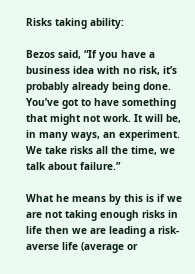Risks taking ability:

Bezos said, “If you have a business idea with no risk, it’s probably already being done. You’ve got to have something that might not work. It will be, in many ways, an experiment. We take risks all the time, we talk about failure.”

What he means by this is if we are not taking enough risks in life then we are leading a risk-averse life (average or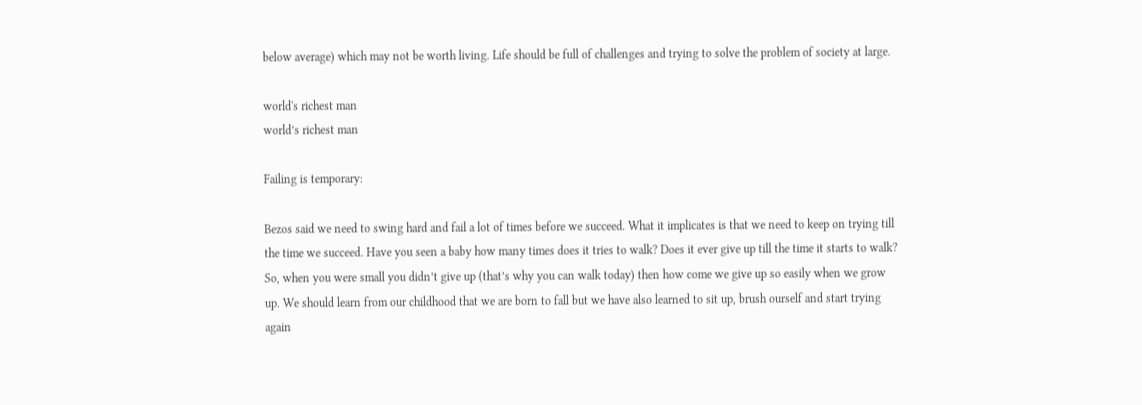below average) which may not be worth living. Life should be full of challenges and trying to solve the problem of society at large.

world's richest man
world’s richest man

Failing is temporary:

Bezos said we need to swing hard and fail a lot of times before we succeed. What it implicates is that we need to keep on trying till the time we succeed. Have you seen a baby how many times does it tries to walk? Does it ever give up till the time it starts to walk? So, when you were small you didn’t give up (that’s why you can walk today) then how come we give up so easily when we grow up. We should learn from our childhood that we are born to fall but we have also learned to sit up, brush ourself and start trying again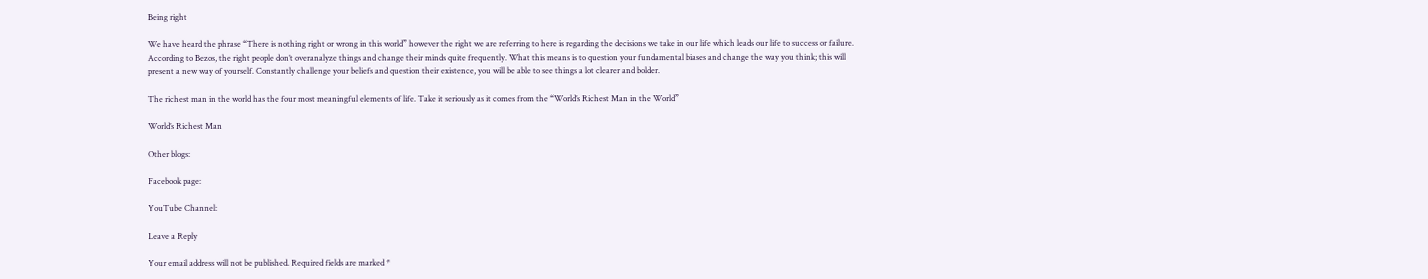Being right

We have heard the phrase “There is nothing right or wrong in this world” however the right we are referring to here is regarding the decisions we take in our life which leads our life to success or failure. According to Bezos, the right people don’t overanalyze things and change their minds quite frequently. What this means is to question your fundamental biases and change the way you think; this will present a new way of yourself. Constantly challenge your beliefs and question their existence, you will be able to see things a lot clearer and bolder.

The richest man in the world has the four most meaningful elements of life. Take it seriously as it comes from the “World’s Richest Man in the World”

World’s Richest Man

Other blogs:

Facebook page:

YouTube Channel:

Leave a Reply

Your email address will not be published. Required fields are marked *